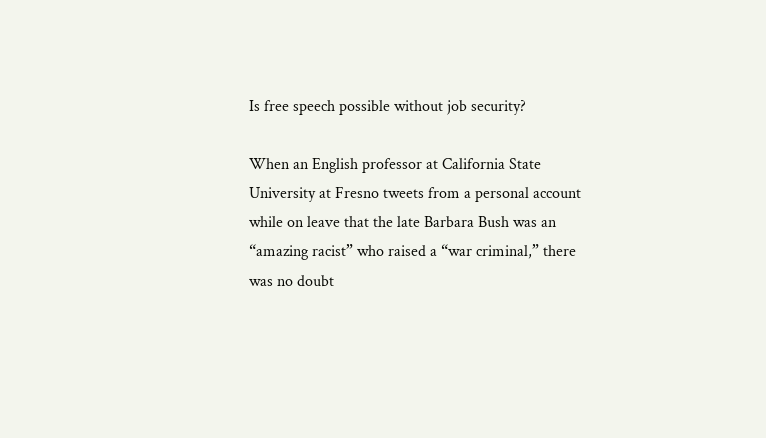Is free speech possible without job security?

When an English professor at California State University at Fresno tweets from a personal account while on leave that the late Barbara Bush was an “amazing racist” who raised a “war criminal,” there was no doubt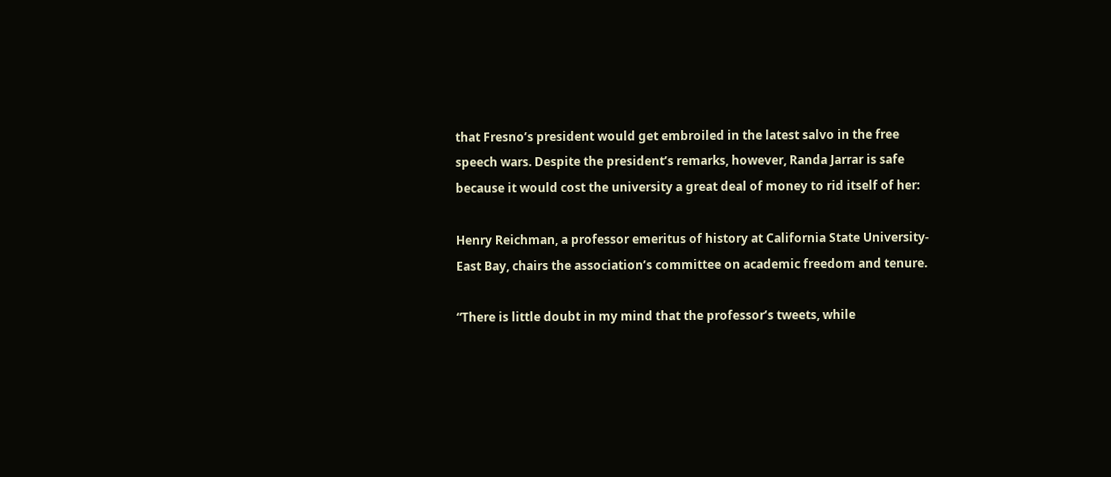that Fresno’s president would get embroiled in the latest salvo in the free speech wars. Despite the president’s remarks, however, Randa Jarrar is safe because it would cost the university a great deal of money to rid itself of her:

Henry Reichman, a professor emeritus of history at California State University-East Bay, chairs the association’s committee on academic freedom and tenure.

“There is little doubt in my mind that the professor’s tweets, while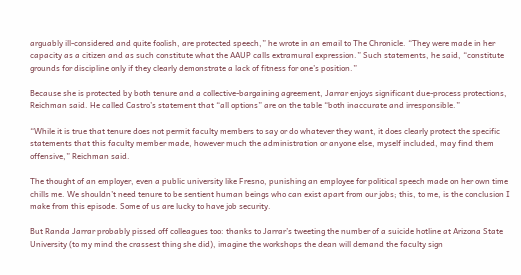arguably ill-considered and quite foolish, are protected speech,” he wrote in an email to The Chronicle. “They were made in her capacity as a citizen and as such constitute what the AAUP calls extramural expression.” Such statements, he said, “constitute grounds for discipline only if they clearly demonstrate a lack of fitness for one’s position.”

Because she is protected by both tenure and a collective-bargaining agreement, Jarrar enjoys significant due-process protections, Reichman said. He called Castro’s statement that “all options” are on the table “both inaccurate and irresponsible.”

“While it is true that tenure does not permit faculty members to say or do whatever they want, it does clearly protect the specific statements that this faculty member made, however much the administration or anyone else, myself included, may find them offensive,” Reichman said.

The thought of an employer, even a public university like Fresno, punishing an employee for political speech made on her own time chills me. We shouldn’t need tenure to be sentient human beings who can exist apart from our jobs; this, to me, is the conclusion I make from this episode. Some of us are lucky to have job security.

But Randa Jarrar probably pissed off colleagues too: thanks to Jarrar’s tweeting the number of a suicide hotline at Arizona State University (to my mind the crassest thing she did), imagine the workshops the dean will demand the faculty sign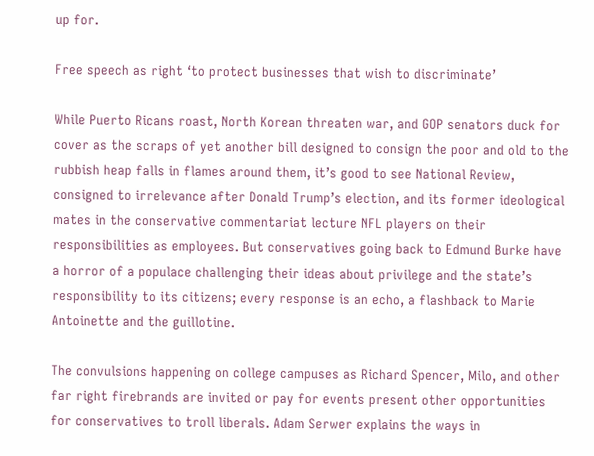up for.

Free speech as right ‘to protect businesses that wish to discriminate’

While Puerto Ricans roast, North Korean threaten war, and GOP senators duck for cover as the scraps of yet another bill designed to consign the poor and old to the rubbish heap falls in flames around them, it’s good to see National Review, consigned to irrelevance after Donald Trump’s election, and its former ideological mates in the conservative commentariat lecture NFL players on their responsibilities as employees. But conservatives going back to Edmund Burke have a horror of a populace challenging their ideas about privilege and the state’s responsibility to its citizens; every response is an echo, a flashback to Marie Antoinette and the guillotine.

The convulsions happening on college campuses as Richard Spencer, Milo, and other far right firebrands are invited or pay for events present other opportunities for conservatives to troll liberals. Adam Serwer explains the ways in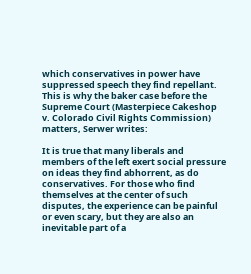which conservatives in power have suppressed speech they find repellant. This is why the baker case before the Supreme Court (Masterpiece Cakeshop v. Colorado Civil Rights Commission) matters, Serwer writes:

It is true that many liberals and members of the left exert social pressure on ideas they find abhorrent, as do conservatives. For those who find themselves at the center of such disputes, the experience can be painful or even scary, but they are also an inevitable part of a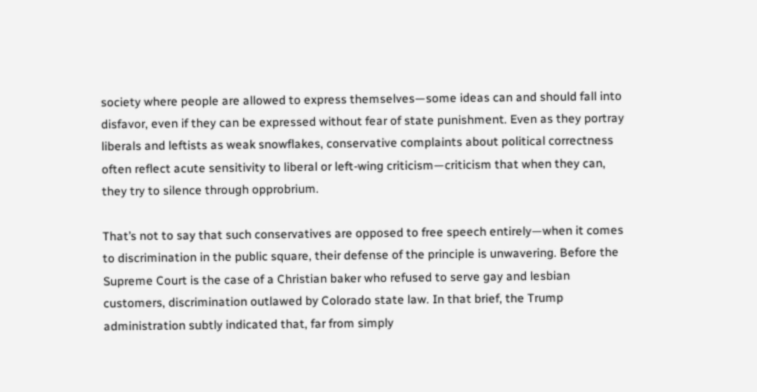society where people are allowed to express themselves—some ideas can and should fall into disfavor, even if they can be expressed without fear of state punishment. Even as they portray liberals and leftists as weak snowflakes, conservative complaints about political correctness often reflect acute sensitivity to liberal or left-wing criticism—criticism that when they can, they try to silence through opprobrium.

That’s not to say that such conservatives are opposed to free speech entirely—when it comes to discrimination in the public square, their defense of the principle is unwavering. Before the Supreme Court is the case of a Christian baker who refused to serve gay and lesbian customers, discrimination outlawed by Colorado state law. In that brief, the Trump administration subtly indicated that, far from simply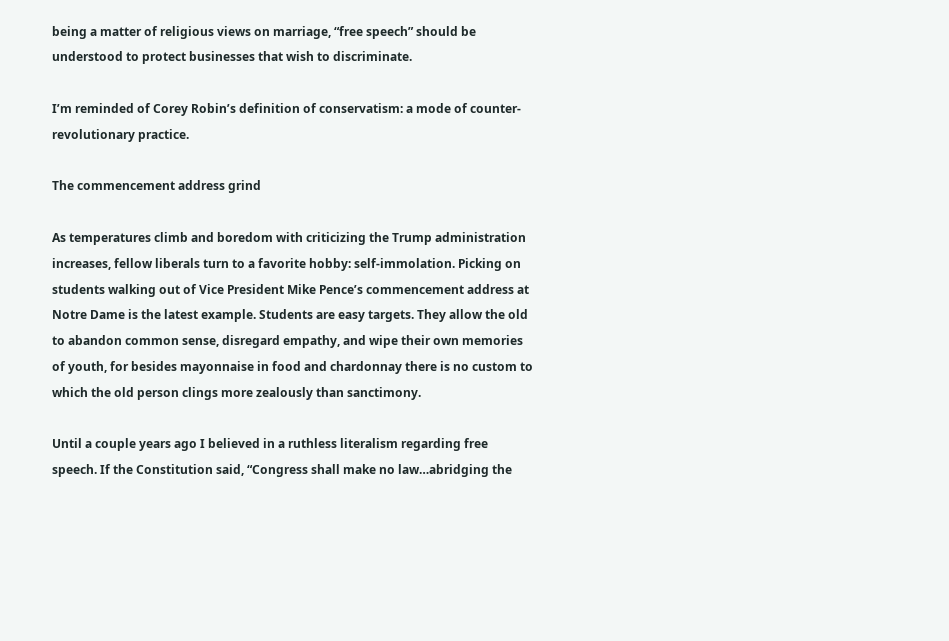being a matter of religious views on marriage, “free speech” should be understood to protect businesses that wish to discriminate.

I’m reminded of Corey Robin’s definition of conservatism: a mode of counter-revolutionary practice.

The commencement address grind

As temperatures climb and boredom with criticizing the Trump administration increases, fellow liberals turn to a favorite hobby: self-immolation. Picking on students walking out of Vice President Mike Pence’s commencement address at Notre Dame is the latest example. Students are easy targets. They allow the old to abandon common sense, disregard empathy, and wipe their own memories of youth, for besides mayonnaise in food and chardonnay there is no custom to which the old person clings more zealously than sanctimony.

Until a couple years ago I believed in a ruthless literalism regarding free speech. If the Constitution said, “Congress shall make no law…abridging the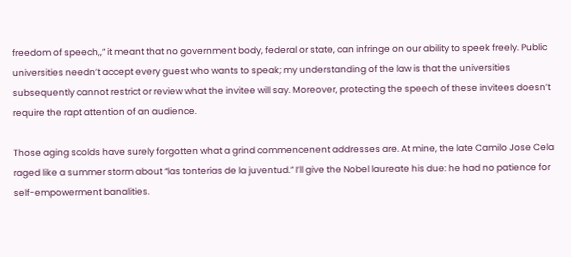freedom of speech,,” it meant that no government body, federal or state, can infringe on our ability to speek freely. Public universities needn’t accept every guest who wants to speak; my understanding of the law is that the universities subsequently cannot restrict or review what the invitee will say. Moreover, protecting the speech of these invitees doesn’t require the rapt attention of an audience.

Those aging scolds have surely forgotten what a grind commencenent addresses are. At mine, the late Camilo Jose Cela raged like a summer storm about “las tonterias de la juventud.” I’ll give the Nobel laureate his due: he had no patience for self-empowerment banalities.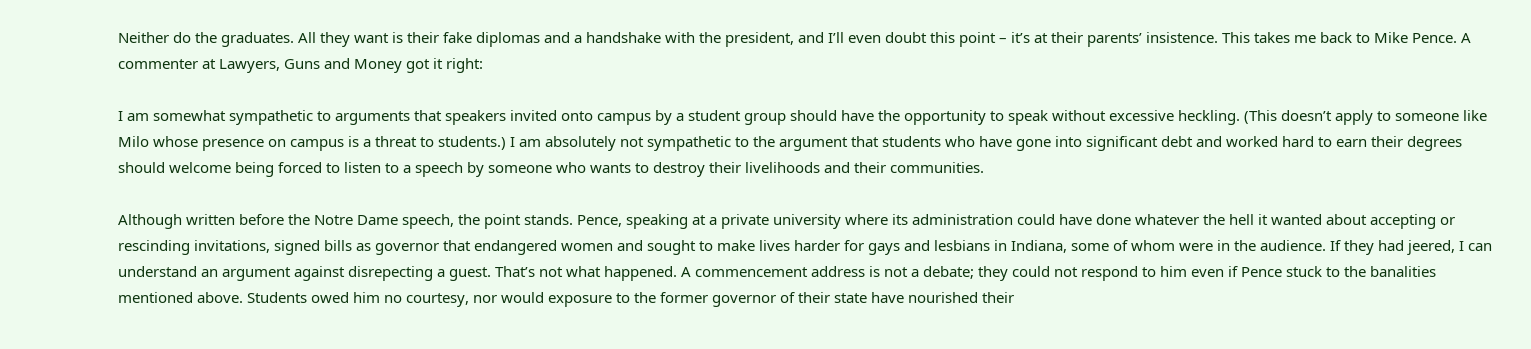Neither do the graduates. All they want is their fake diplomas and a handshake with the president, and I’ll even doubt this point – it’s at their parents’ insistence. This takes me back to Mike Pence. A commenter at Lawyers, Guns and Money got it right:

I am somewhat sympathetic to arguments that speakers invited onto campus by a student group should have the opportunity to speak without excessive heckling. (This doesn’t apply to someone like Milo whose presence on campus is a threat to students.) I am absolutely not sympathetic to the argument that students who have gone into significant debt and worked hard to earn their degrees should welcome being forced to listen to a speech by someone who wants to destroy their livelihoods and their communities.

Although written before the Notre Dame speech, the point stands. Pence, speaking at a private university where its administration could have done whatever the hell it wanted about accepting or rescinding invitations, signed bills as governor that endangered women and sought to make lives harder for gays and lesbians in Indiana, some of whom were in the audience. If they had jeered, I can understand an argument against disrepecting a guest. That’s not what happened. A commencement address is not a debate; they could not respond to him even if Pence stuck to the banalities mentioned above. Students owed him no courtesy, nor would exposure to the former governor of their state have nourished their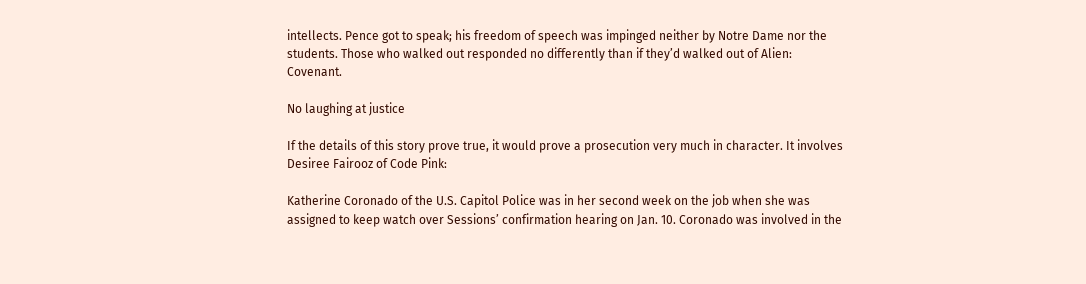intellects. Pence got to speak; his freedom of speech was impinged neither by Notre Dame nor the students. Those who walked out responded no differently than if they’d walked out of Alien: Covenant.

No laughing at justice

If the details of this story prove true, it would prove a prosecution very much in character. It involves Desiree Fairooz of Code Pink:

Katherine Coronado of the U.S. Capitol Police was in her second week on the job when she was assigned to keep watch over Sessions’ confirmation hearing on Jan. 10. Coronado was involved in the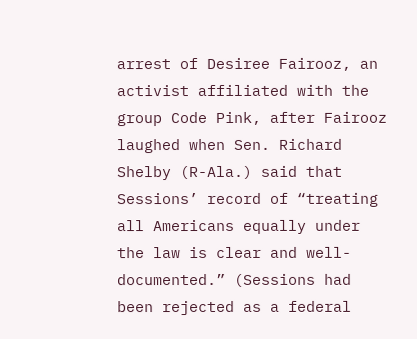arrest of Desiree Fairooz, an activist affiliated with the group Code Pink, after Fairooz laughed when Sen. Richard Shelby (R-Ala.) said that Sessions’ record of “treating all Americans equally under the law is clear and well-documented.” (Sessions had been rejected as a federal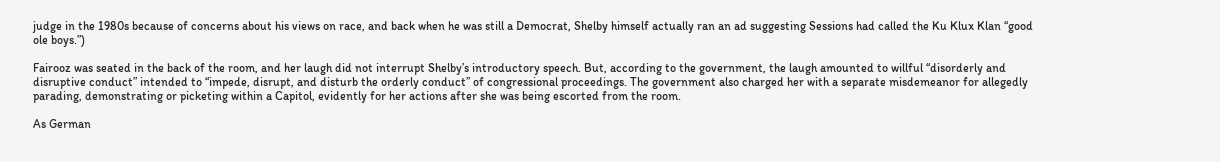judge in the 1980s because of concerns about his views on race, and back when he was still a Democrat, Shelby himself actually ran an ad suggesting Sessions had called the Ku Klux Klan “good ole boys.”)

Fairooz was seated in the back of the room, and her laugh did not interrupt Shelby’s introductory speech. But, according to the government, the laugh amounted to willful “disorderly and disruptive conduct” intended to “impede, disrupt, and disturb the orderly conduct” of congressional proceedings. The government also charged her with a separate misdemeanor for allegedly parading, demonstrating or picketing within a Capitol, evidently for her actions after she was being escorted from the room.

As German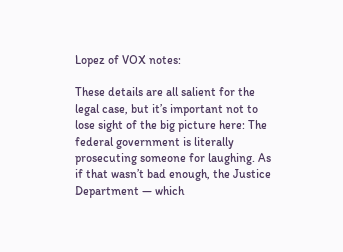Lopez of VOX notes:

These details are all salient for the legal case, but it’s important not to lose sight of the big picture here: The federal government is literally prosecuting someone for laughing. As if that wasn’t bad enough, the Justice Department — which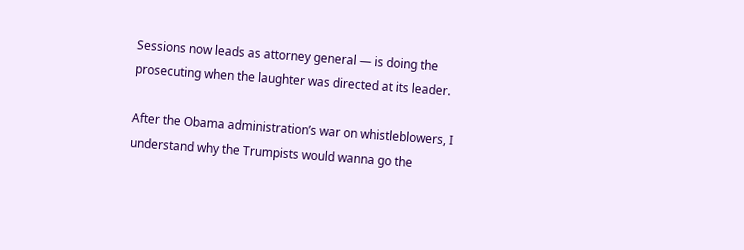Sessions now leads as attorney general — is doing the prosecuting when the laughter was directed at its leader.

After the Obama administration’s war on whistleblowers, I understand why the Trumpists would wanna go the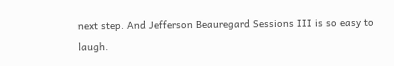next step. And Jefferson Beauregard Sessions III is so easy to laugh.